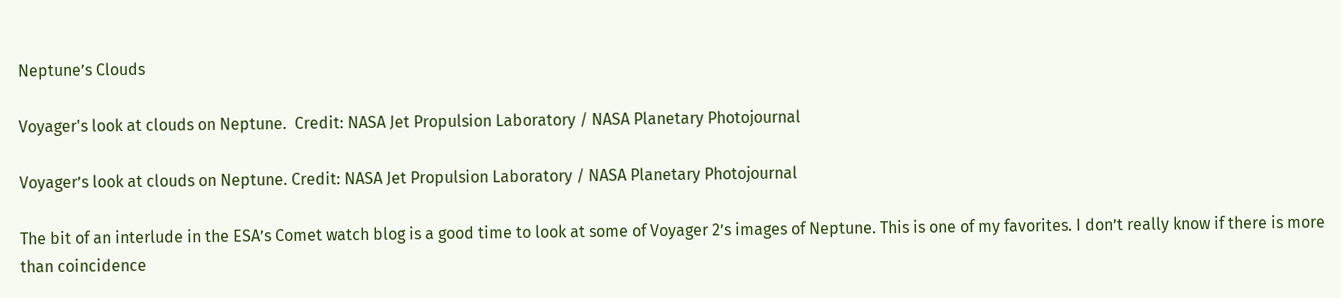Neptune’s Clouds

Voyager's look at clouds on Neptune.  Credit: NASA Jet Propulsion Laboratory / NASA Planetary Photojournal

Voyager’s look at clouds on Neptune. Credit: NASA Jet Propulsion Laboratory / NASA Planetary Photojournal

The bit of an interlude in the ESA’s Comet watch blog is a good time to look at some of Voyager 2’s images of Neptune. This is one of my favorites. I don’t really know if there is more than coincidence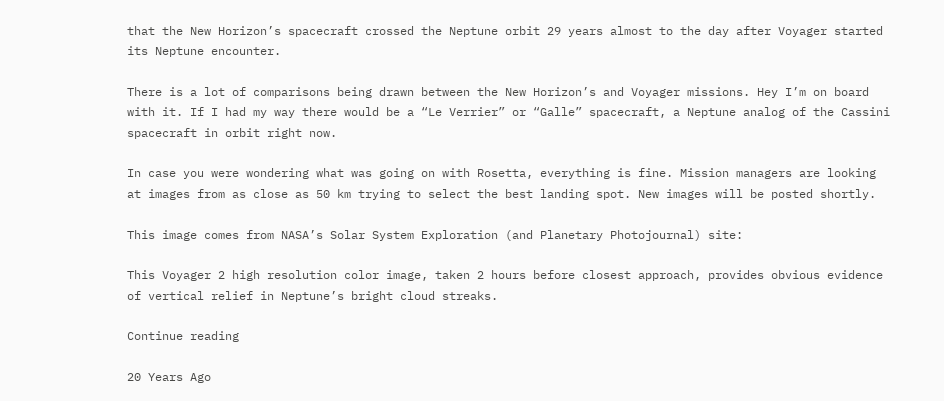that the New Horizon’s spacecraft crossed the Neptune orbit 29 years almost to the day after Voyager started its Neptune encounter.

There is a lot of comparisons being drawn between the New Horizon’s and Voyager missions. Hey I’m on board with it. If I had my way there would be a “Le Verrier” or “Galle” spacecraft, a Neptune analog of the Cassini spacecraft in orbit right now.

In case you were wondering what was going on with Rosetta, everything is fine. Mission managers are looking at images from as close as 50 km trying to select the best landing spot. New images will be posted shortly.

This image comes from NASA’s Solar System Exploration (and Planetary Photojournal) site:

This Voyager 2 high resolution color image, taken 2 hours before closest approach, provides obvious evidence of vertical relief in Neptune’s bright cloud streaks.

Continue reading

20 Years Ago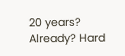20 years? Already? Hard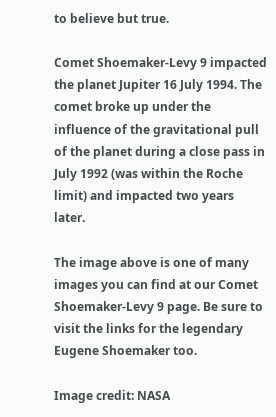to believe but true.

Comet Shoemaker-Levy 9 impacted the planet Jupiter 16 July 1994. The comet broke up under the influence of the gravitational pull of the planet during a close pass in July 1992 (was within the Roche limit) and impacted two years later.

The image above is one of many images you can find at our Comet Shoemaker-Levy 9 page. Be sure to visit the links for the legendary Eugene Shoemaker too.

Image credit: NASA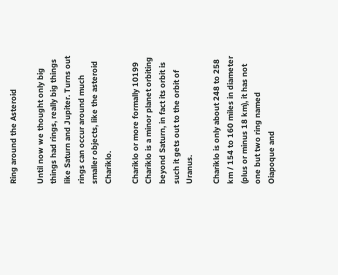Ring around the Asteroid

Until now we thought only big things had rings, really big things like Saturn and Jupiter. Turns out rings can occur around much smaller objects, like the asteroid Chariklo.

Chariklo or more formally 10199 Chariklo is a minor planet orbiting beyond Saturn, in fact its orbit is such it gets out to the orbit of Uranus.

Chariklo is only about 248 to 258 km / 154 to 160 miles in diameter (plus or minus 18 km), it has not one but two ring named Oiapoque and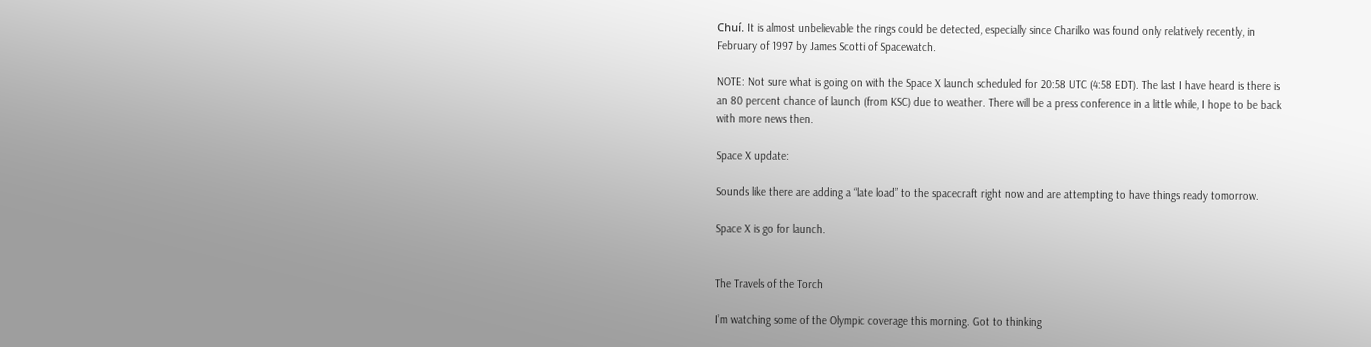Chuí. It is almost unbelievable the rings could be detected, especially since Charilko was found only relatively recently, in February of 1997 by James Scotti of Spacewatch.

NOTE: Not sure what is going on with the Space X launch scheduled for 20:58 UTC (4:58 EDT). The last I have heard is there is an 80 percent chance of launch (from KSC) due to weather. There will be a press conference in a little while, I hope to be back with more news then.

Space X update:

Sounds like there are adding a “late load” to the spacecraft right now and are attempting to have things ready tomorrow.

Space X is go for launch.


The Travels of the Torch

I’m watching some of the Olympic coverage this morning. Got to thinking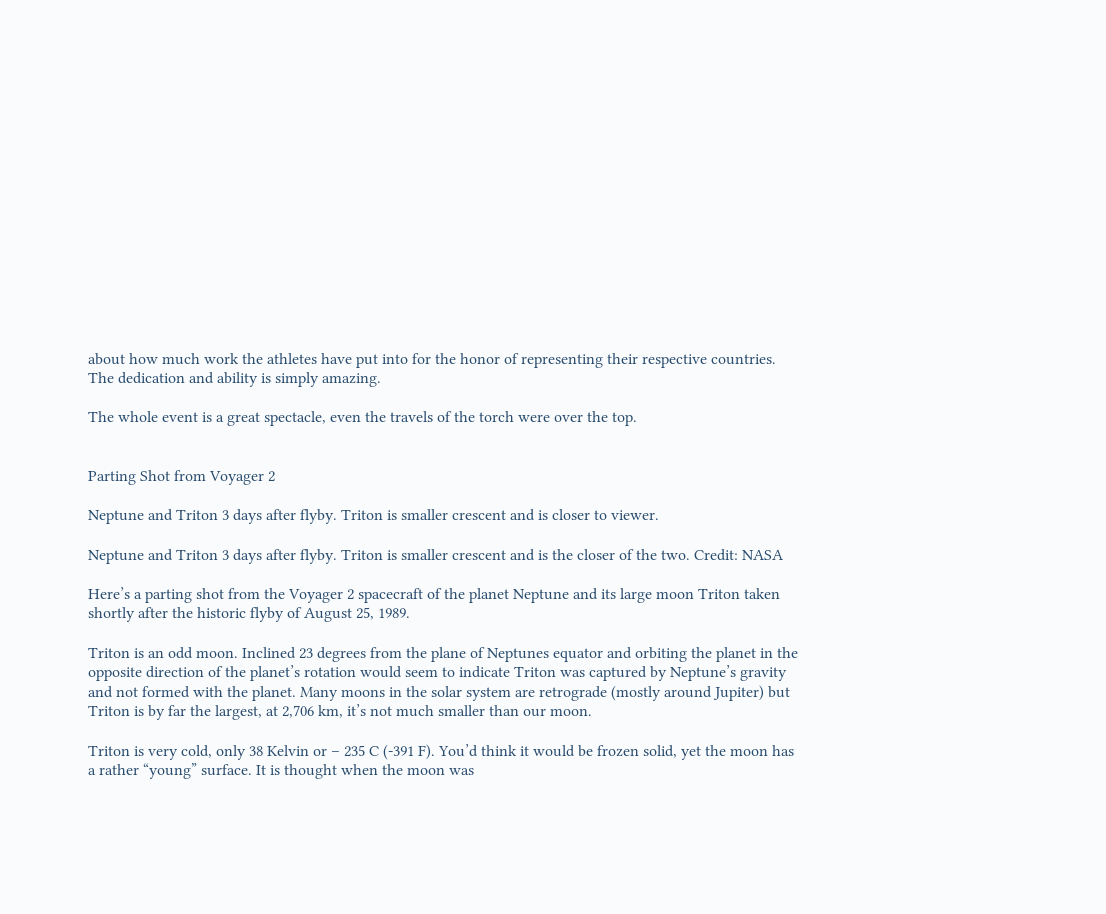about how much work the athletes have put into for the honor of representing their respective countries. The dedication and ability is simply amazing.

The whole event is a great spectacle, even the travels of the torch were over the top.


Parting Shot from Voyager 2

Neptune and Triton 3 days after flyby. Triton is smaller crescent and is closer to viewer.

Neptune and Triton 3 days after flyby. Triton is smaller crescent and is the closer of the two. Credit: NASA

Here’s a parting shot from the Voyager 2 spacecraft of the planet Neptune and its large moon Triton taken shortly after the historic flyby of August 25, 1989.

Triton is an odd moon. Inclined 23 degrees from the plane of Neptunes equator and orbiting the planet in the opposite direction of the planet’s rotation would seem to indicate Triton was captured by Neptune’s gravity and not formed with the planet. Many moons in the solar system are retrograde (mostly around Jupiter) but Triton is by far the largest, at 2,706 km, it’s not much smaller than our moon.

Triton is very cold, only 38 Kelvin or – 235 C (-391 F). You’d think it would be frozen solid, yet the moon has a rather “young” surface. It is thought when the moon was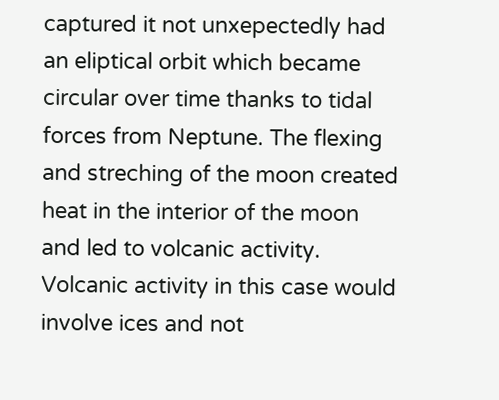captured it not unxepectedly had an eliptical orbit which became circular over time thanks to tidal forces from Neptune. The flexing and streching of the moon created heat in the interior of the moon and led to volcanic activity. Volcanic activity in this case would involve ices and not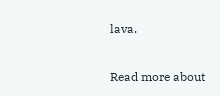lava.

Read more about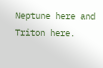Neptune here and Triton here.